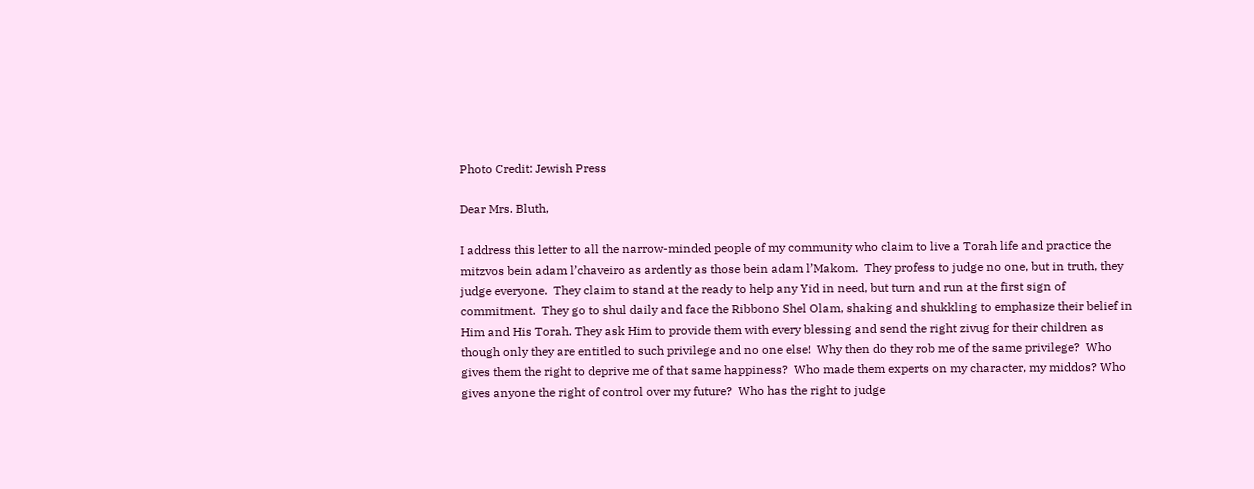Photo Credit: Jewish Press

Dear Mrs. Bluth,

I address this letter to all the narrow-minded people of my community who claim to live a Torah life and practice the mitzvos bein adam l’chaveiro as ardently as those bein adam l’Makom.  They profess to judge no one, but in truth, they judge everyone.  They claim to stand at the ready to help any Yid in need, but turn and run at the first sign of commitment.  They go to shul daily and face the Ribbono Shel Olam, shaking and shukkling to emphasize their belief in Him and His Torah. They ask Him to provide them with every blessing and send the right zivug for their children as though only they are entitled to such privilege and no one else!  Why then do they rob me of the same privilege?  Who gives them the right to deprive me of that same happiness?  Who made them experts on my character, my middos? Who gives anyone the right of control over my future?  Who has the right to judge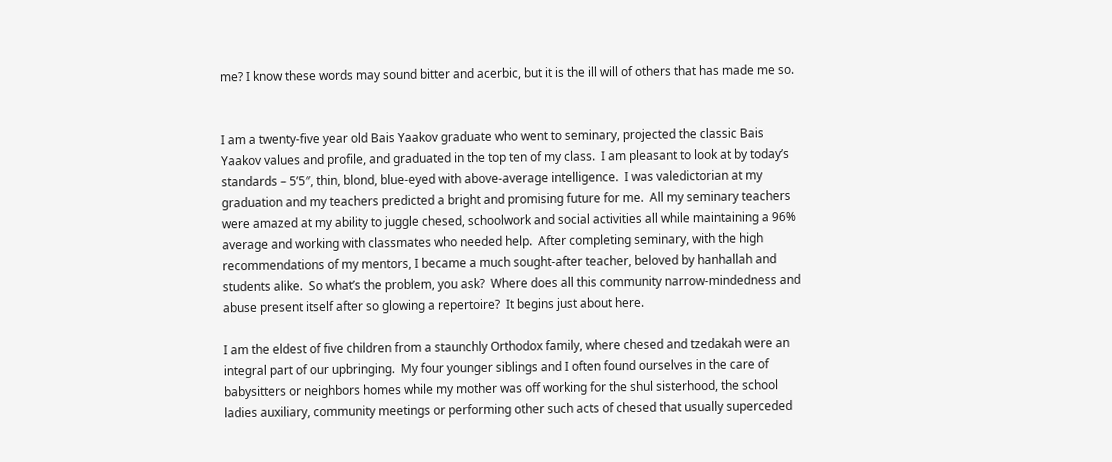me? I know these words may sound bitter and acerbic, but it is the ill will of others that has made me so.


I am a twenty-five year old Bais Yaakov graduate who went to seminary, projected the classic Bais Yaakov values and profile, and graduated in the top ten of my class.  I am pleasant to look at by today’s standards – 5’5″, thin, blond, blue-eyed with above-average intelligence.  I was valedictorian at my graduation and my teachers predicted a bright and promising future for me.  All my seminary teachers were amazed at my ability to juggle chesed, schoolwork and social activities all while maintaining a 96% average and working with classmates who needed help.  After completing seminary, with the high recommendations of my mentors, I became a much sought-after teacher, beloved by hanhallah and students alike.  So what’s the problem, you ask?  Where does all this community narrow-mindedness and abuse present itself after so glowing a repertoire?  It begins just about here.

I am the eldest of five children from a staunchly Orthodox family, where chesed and tzedakah were an integral part of our upbringing.  My four younger siblings and I often found ourselves in the care of babysitters or neighbors homes while my mother was off working for the shul sisterhood, the school ladies auxiliary, community meetings or performing other such acts of chesed that usually superceded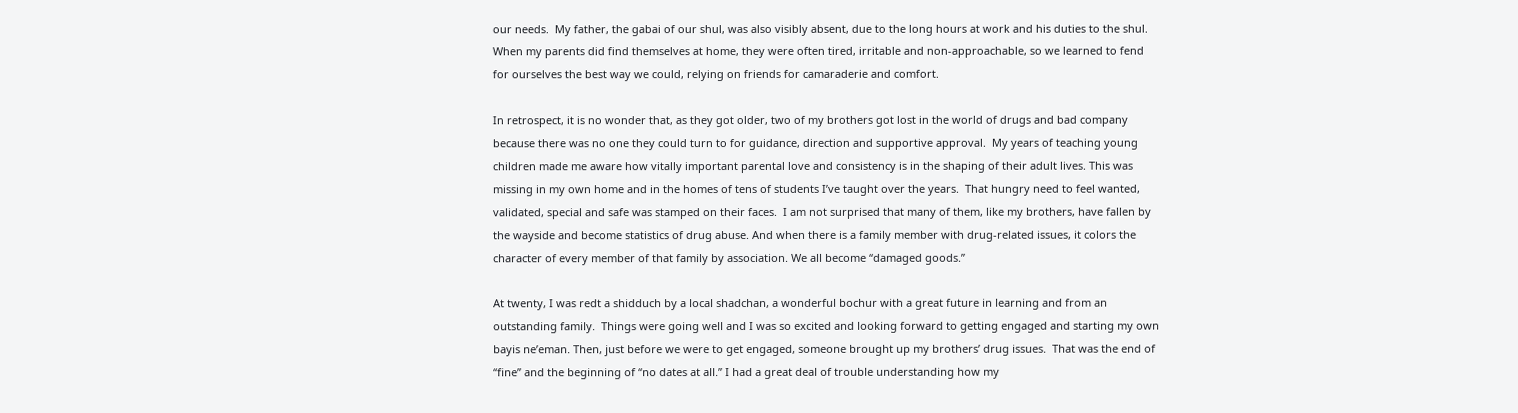our needs.  My father, the gabai of our shul, was also visibly absent, due to the long hours at work and his duties to the shul.  When my parents did find themselves at home, they were often tired, irritable and non-approachable, so we learned to fend for ourselves the best way we could, relying on friends for camaraderie and comfort.

In retrospect, it is no wonder that, as they got older, two of my brothers got lost in the world of drugs and bad company because there was no one they could turn to for guidance, direction and supportive approval.  My years of teaching young children made me aware how vitally important parental love and consistency is in the shaping of their adult lives. This was missing in my own home and in the homes of tens of students I’ve taught over the years.  That hungry need to feel wanted, validated, special and safe was stamped on their faces.  I am not surprised that many of them, like my brothers, have fallen by the wayside and become statistics of drug abuse. And when there is a family member with drug-related issues, it colors the character of every member of that family by association. We all become “damaged goods.”

At twenty, I was redt a shidduch by a local shadchan, a wonderful bochur with a great future in learning and from an outstanding family.  Things were going well and I was so excited and looking forward to getting engaged and starting my own bayis ne’eman. Then, just before we were to get engaged, someone brought up my brothers’ drug issues.  That was the end of “fine” and the beginning of “no dates at all.” I had a great deal of trouble understanding how my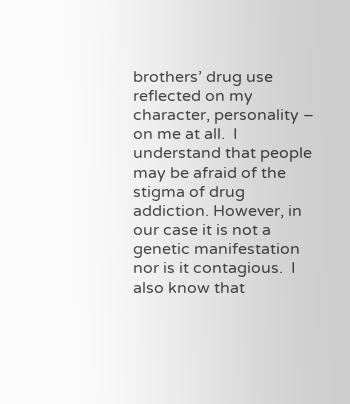brothers’ drug use reflected on my character, personality – on me at all.  I understand that people may be afraid of the stigma of drug addiction. However, in our case it is not a genetic manifestation nor is it contagious.  I also know that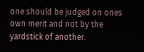one should be judged on ones own merit and not by the yardstick of another.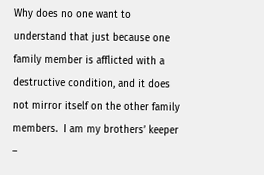Why does no one want to understand that just because one family member is afflicted with a destructive condition, and it does not mirror itself on the other family members.  I am my brothers’ keeper –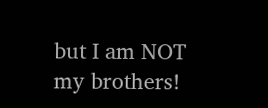but I am NOT my brothers!